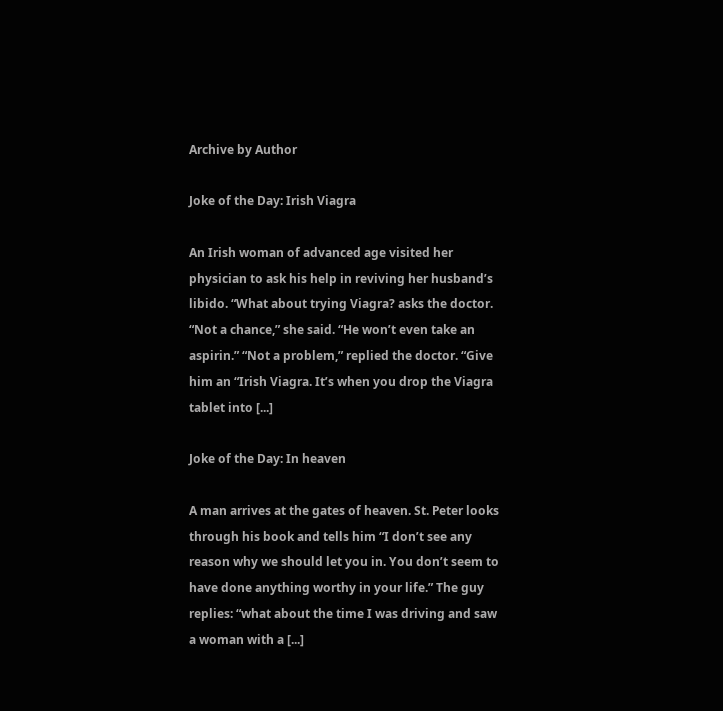Archive by Author

Joke of the Day: Irish Viagra

An Irish woman of advanced age visited her physician to ask his help in reviving her husband’s libido. “What about trying Viagra? asks the doctor. “Not a chance,” she said. “He won’t even take an aspirin.” “Not a problem,” replied the doctor. “Give him an “Irish Viagra. It’s when you drop the Viagra tablet into [...]

Joke of the Day: In heaven

A man arrives at the gates of heaven. St. Peter looks through his book and tells him “I don’t see any reason why we should let you in. You don’t seem to have done anything worthy in your life.” The guy replies: “what about the time I was driving and saw a woman with a [...]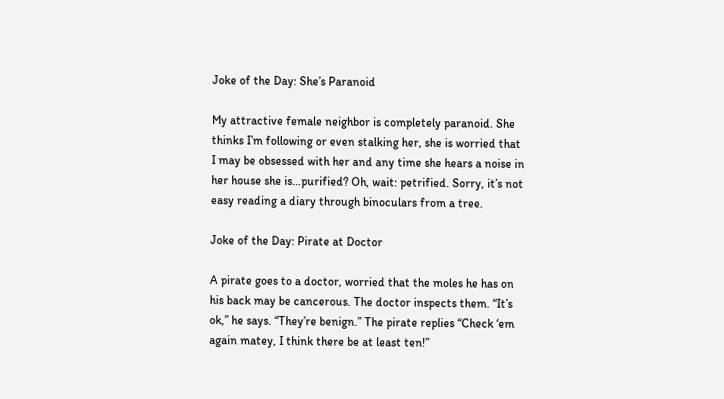Joke of the Day: She’s Paranoid

My attractive female neighbor is completely paranoid. She thinks I’m following or even stalking her, she is worried that I may be obsessed with her and any time she hears a noise in her house she is…purified? Oh, wait: petrified. Sorry, it’s not easy reading a diary through binoculars from a tree.

Joke of the Day: Pirate at Doctor

A pirate goes to a doctor, worried that the moles he has on his back may be cancerous. The doctor inspects them. “It’s ok,” he says. “They’re benign.” The pirate replies “Check ‘em again matey, I think there be at least ten!”